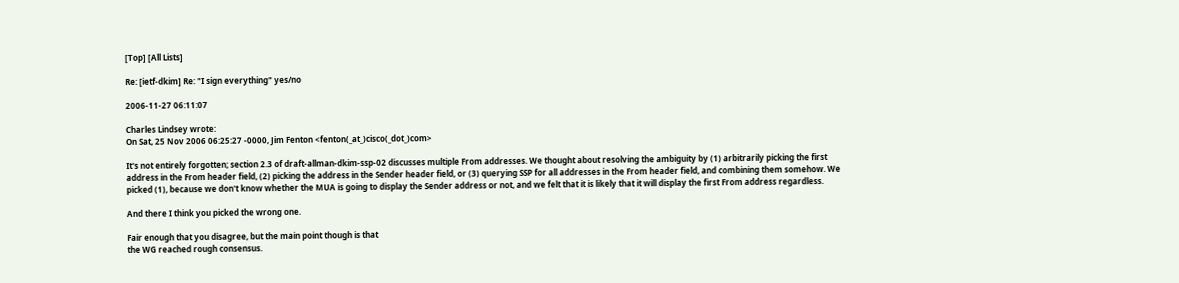[Top] [All Lists]

Re: [ietf-dkim] Re: "I sign everything" yes/no

2006-11-27 06:11:07

Charles Lindsey wrote:
On Sat, 25 Nov 2006 06:25:27 -0000, Jim Fenton <fenton(_at_)cisco(_dot_)com>

It's not entirely forgotten; section 2.3 of draft-allman-dkim-ssp-02 discusses multiple From addresses. We thought about resolving the ambiguity by (1) arbitrarily picking the first address in the From header field, (2) picking the address in the Sender header field, or (3) querying SSP for all addresses in the From header field, and combining them somehow. We picked (1), because we don't know whether the MUA is going to display the Sender address or not, and we felt that it is likely that it will display the first From address regardless.

And there I think you picked the wrong one.

Fair enough that you disagree, but the main point though is that
the WG reached rough consensus.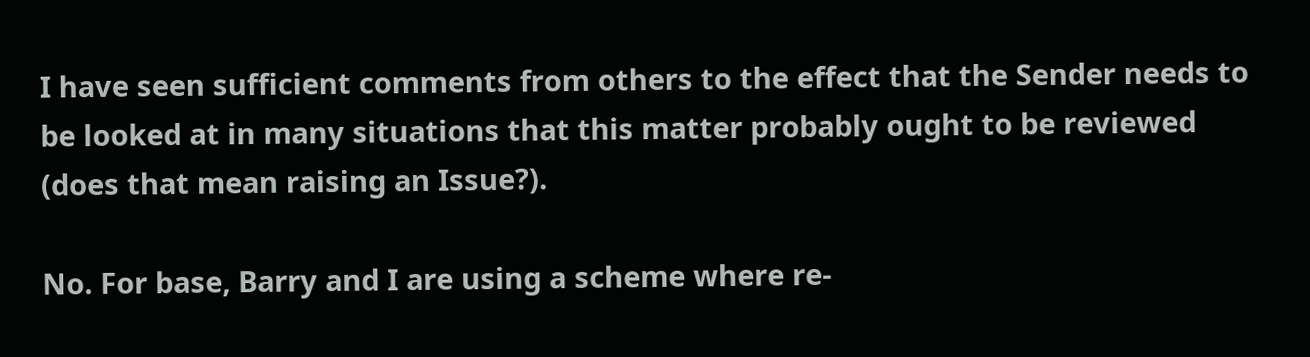I have seen sufficient comments from others to the effect that the Sender needs to be looked at in many situations that this matter probably ought to be reviewed (does that mean raising an Issue?).

No. For base, Barry and I are using a scheme where re-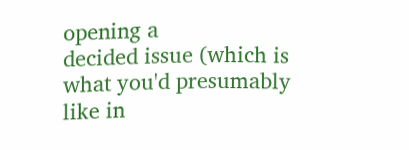opening a
decided issue (which is what you'd presumably like in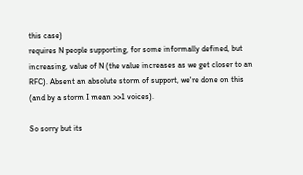this case)
requires N people supporting, for some informally defined, but
increasing, value of N (the value increases as we get closer to an
RFC). Absent an absolute storm of support, we're done on this
(and by a storm I mean >>1 voices).

So sorry but its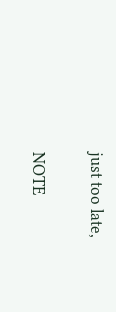just too late,

NOTE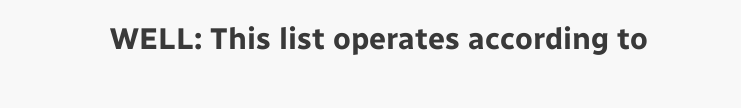WELL: This list operates according to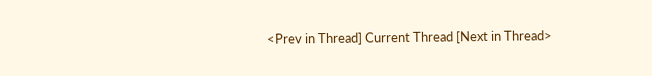<Prev in Thread] Current Thread [Next in Thread>